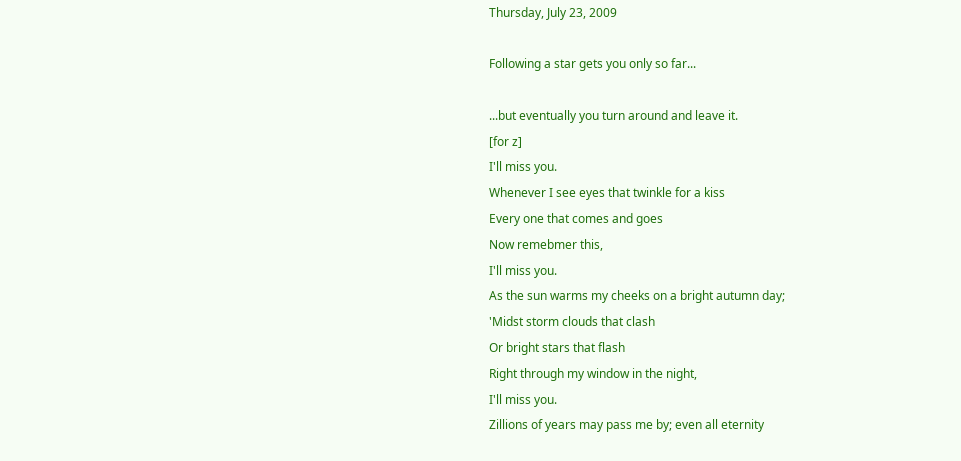Thursday, July 23, 2009

Following a star gets you only so far...

...but eventually you turn around and leave it.
[for z]
I'll miss you.
Whenever I see eyes that twinkle for a kiss
Every one that comes and goes
Now remebmer this,
I'll miss you.
As the sun warms my cheeks on a bright autumn day;
'Midst storm clouds that clash
Or bright stars that flash
Right through my window in the night,
I'll miss you.
Zillions of years may pass me by; even all eternity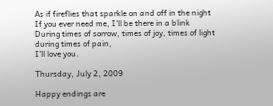As if fireflies that sparkle on and off in the night
If you ever need me, I'll be there in a blink
During times of sorrow, times of joy, times of light
during times of pain,
I'll love you.

Thursday, July 2, 2009

Happy endings are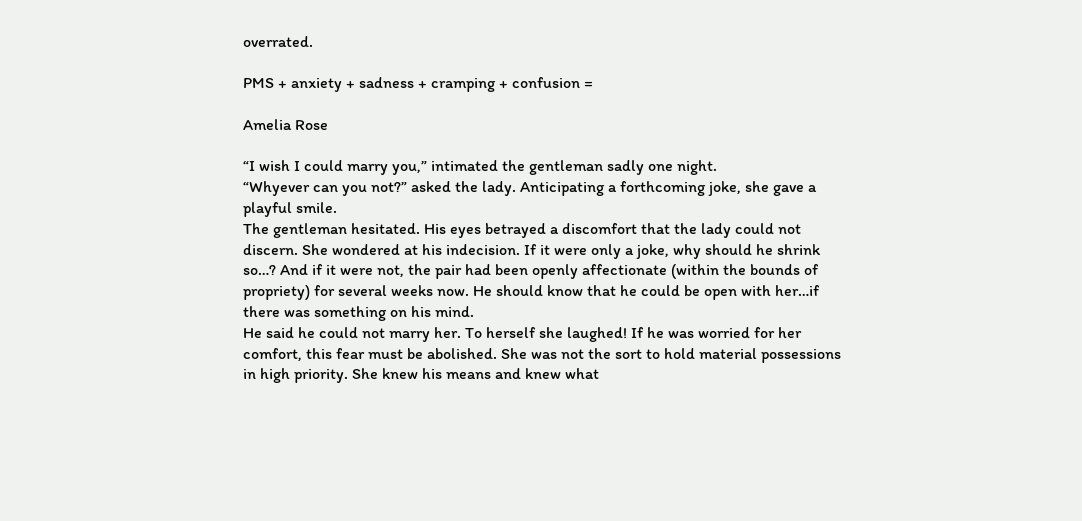overrated.

PMS + anxiety + sadness + cramping + confusion =

Amelia Rose

“I wish I could marry you,” intimated the gentleman sadly one night.
“Whyever can you not?” asked the lady. Anticipating a forthcoming joke, she gave a playful smile.
The gentleman hesitated. His eyes betrayed a discomfort that the lady could not discern. She wondered at his indecision. If it were only a joke, why should he shrink so…? And if it were not, the pair had been openly affectionate (within the bounds of propriety) for several weeks now. He should know that he could be open with her…if there was something on his mind.
He said he could not marry her. To herself she laughed! If he was worried for her comfort, this fear must be abolished. She was not the sort to hold material possessions in high priority. She knew his means and knew what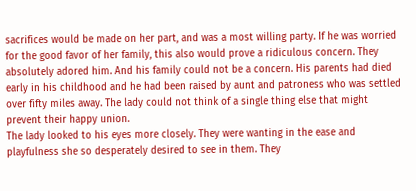sacrifices would be made on her part, and was a most willing party. If he was worried for the good favor of her family, this also would prove a ridiculous concern. They absolutely adored him. And his family could not be a concern. His parents had died early in his childhood and he had been raised by aunt and patroness who was settled over fifty miles away. The lady could not think of a single thing else that might prevent their happy union.
The lady looked to his eyes more closely. They were wanting in the ease and playfulness she so desperately desired to see in them. They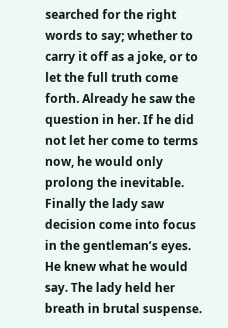searched for the right words to say; whether to carry it off as a joke, or to let the full truth come forth. Already he saw the question in her. If he did not let her come to terms now, he would only prolong the inevitable.
Finally the lady saw decision come into focus in the gentleman’s eyes. He knew what he would say. The lady held her breath in brutal suspense.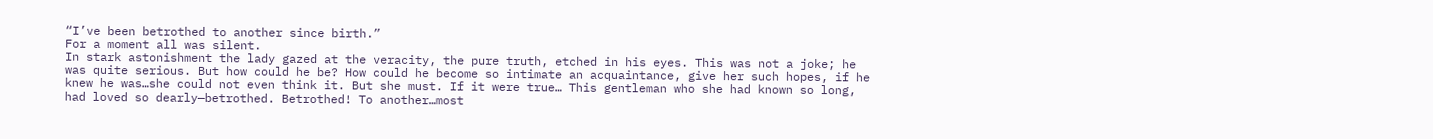“I’ve been betrothed to another since birth.”
For a moment all was silent.
In stark astonishment the lady gazed at the veracity, the pure truth, etched in his eyes. This was not a joke; he was quite serious. But how could he be? How could he become so intimate an acquaintance, give her such hopes, if he knew he was…she could not even think it. But she must. If it were true… This gentleman who she had known so long, had loved so dearly—betrothed. Betrothed! To another…most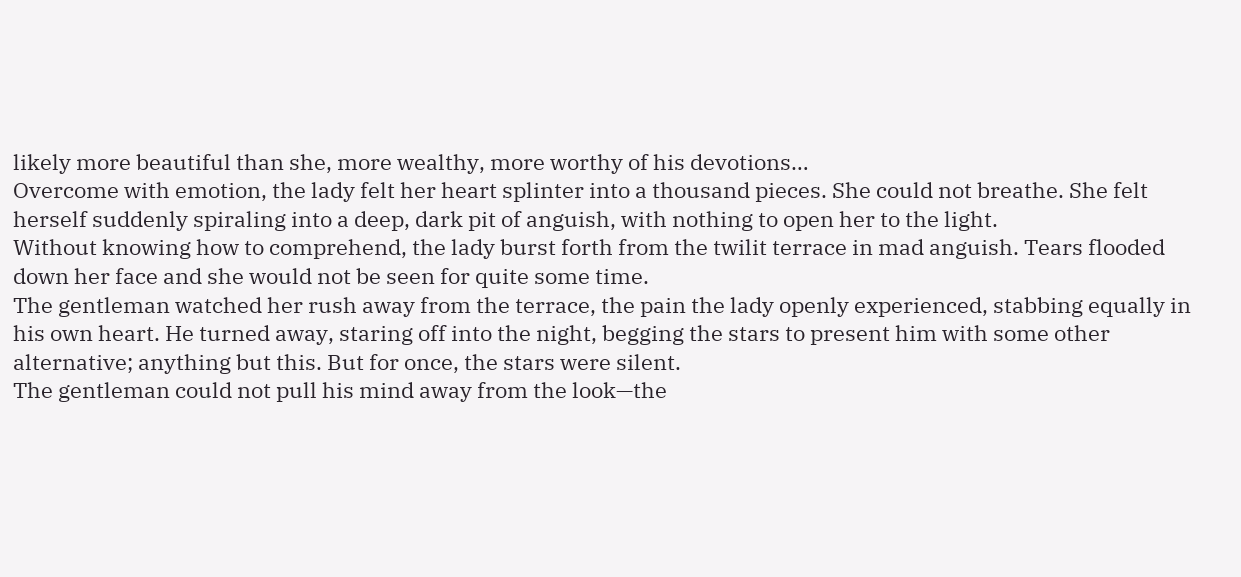likely more beautiful than she, more wealthy, more worthy of his devotions…
Overcome with emotion, the lady felt her heart splinter into a thousand pieces. She could not breathe. She felt herself suddenly spiraling into a deep, dark pit of anguish, with nothing to open her to the light.
Without knowing how to comprehend, the lady burst forth from the twilit terrace in mad anguish. Tears flooded down her face and she would not be seen for quite some time.
The gentleman watched her rush away from the terrace, the pain the lady openly experienced, stabbing equally in his own heart. He turned away, staring off into the night, begging the stars to present him with some other alternative; anything but this. But for once, the stars were silent.
The gentleman could not pull his mind away from the look—the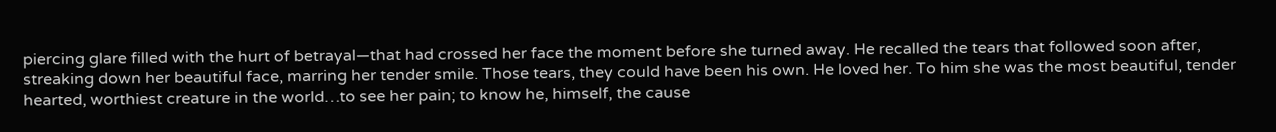piercing glare filled with the hurt of betrayal—that had crossed her face the moment before she turned away. He recalled the tears that followed soon after, streaking down her beautiful face, marring her tender smile. Those tears, they could have been his own. He loved her. To him she was the most beautiful, tender hearted, worthiest creature in the world…to see her pain; to know he, himself, the cause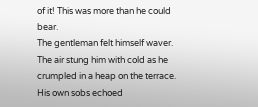of it! This was more than he could bear.
The gentleman felt himself waver. The air stung him with cold as he crumpled in a heap on the terrace. His own sobs echoed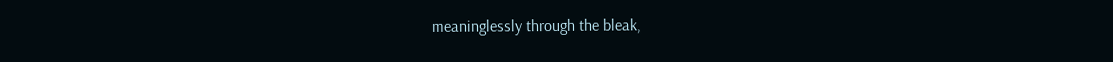meaninglessly through the bleak,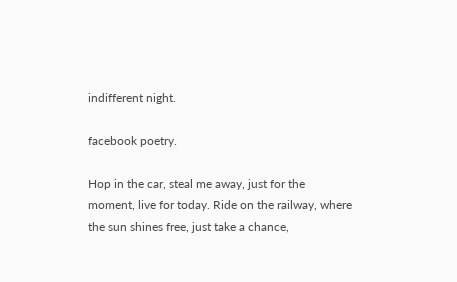indifferent night.

facebook poetry.

Hop in the car, steal me away, just for the moment, live for today. Ride on the railway, where the sun shines free, just take a chance,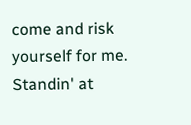come and risk yourself for me. Standin' at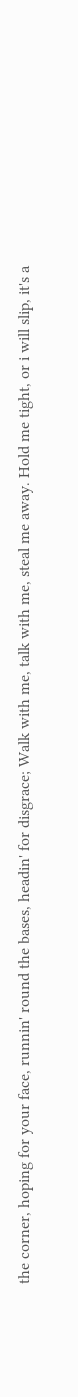the corner, hoping for your face, runnin' round the bases, headin' for disgrace; Walk with me, talk with me, steal me away. Hold me tight, or i will slip, it's a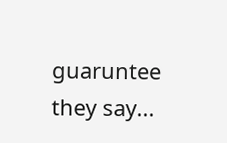guaruntee they say...